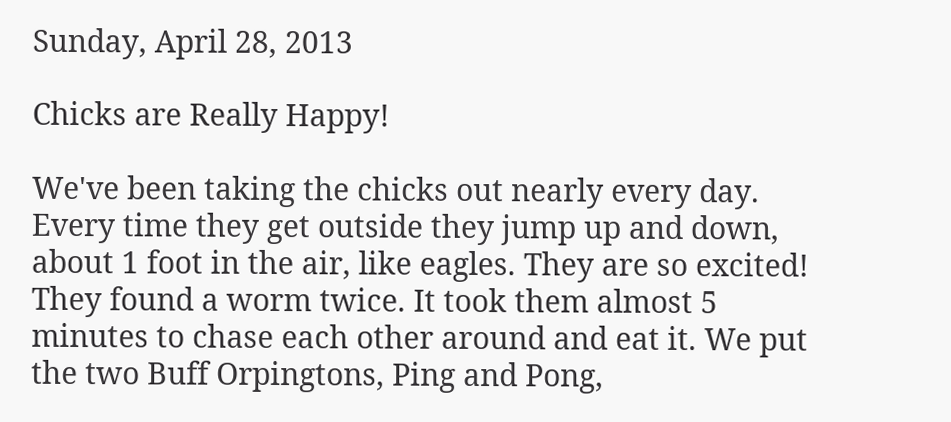Sunday, April 28, 2013

Chicks are Really Happy!

We've been taking the chicks out nearly every day. Every time they get outside they jump up and down, about 1 foot in the air, like eagles. They are so excited! They found a worm twice. It took them almost 5 minutes to chase each other around and eat it. We put the two Buff Orpingtons, Ping and Pong,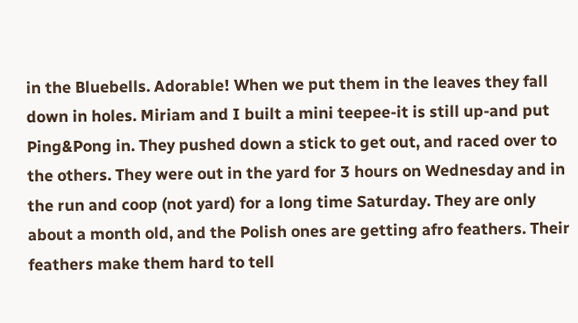in the Bluebells. Adorable! When we put them in the leaves they fall down in holes. Miriam and I built a mini teepee-it is still up-and put Ping&Pong in. They pushed down a stick to get out, and raced over to the others. They were out in the yard for 3 hours on Wednesday and in the run and coop (not yard) for a long time Saturday. They are only about a month old, and the Polish ones are getting afro feathers. Their feathers make them hard to tell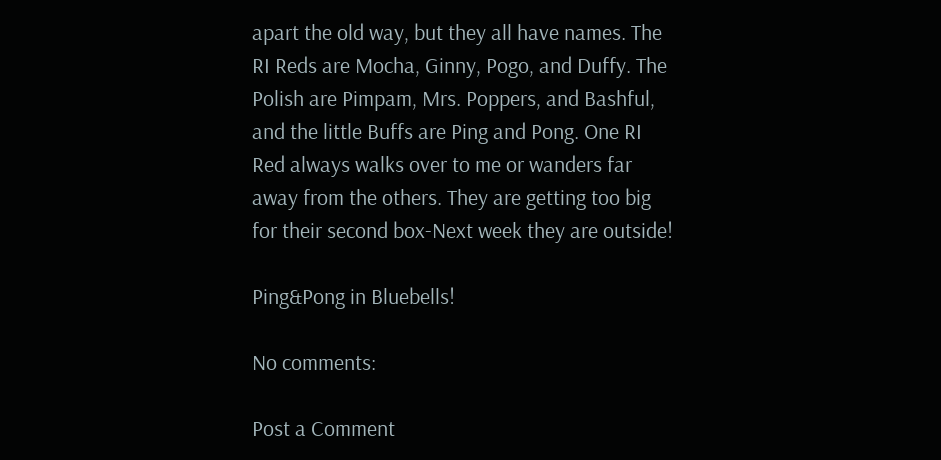apart the old way, but they all have names. The RI Reds are Mocha, Ginny, Pogo, and Duffy. The Polish are Pimpam, Mrs. Poppers, and Bashful, and the little Buffs are Ping and Pong. One RI Red always walks over to me or wanders far away from the others. They are getting too big for their second box-Next week they are outside!

Ping&Pong in Bluebells!

No comments:

Post a Comment